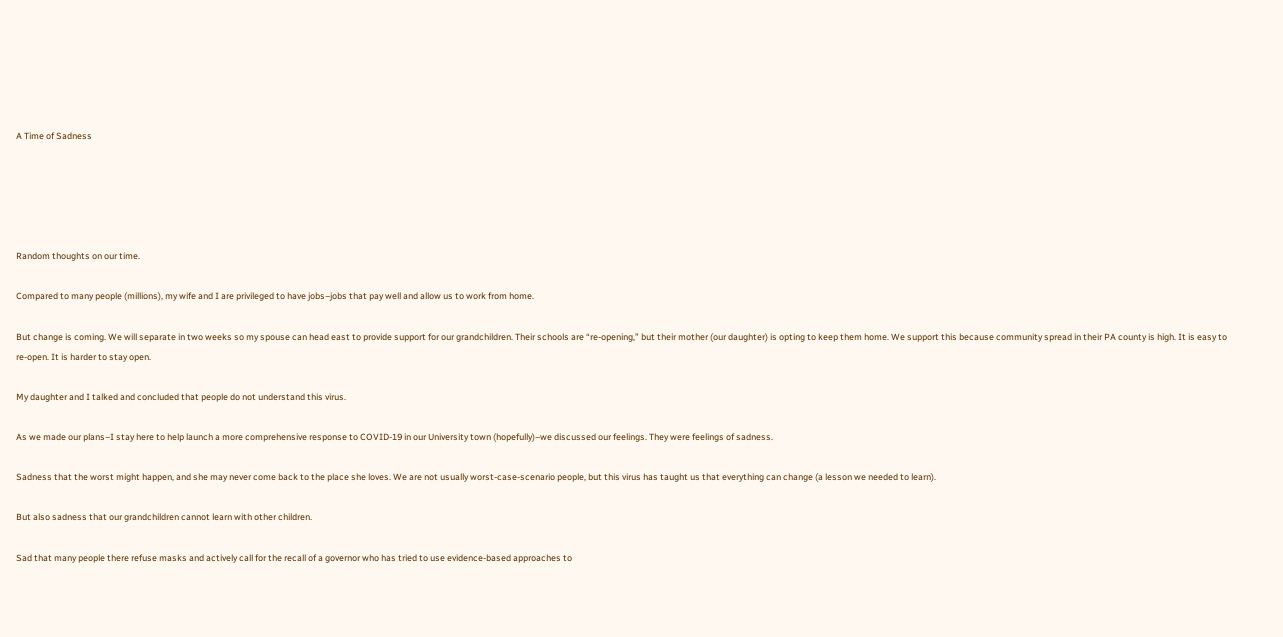A Time of Sadness





Random thoughts on our time.

Compared to many people (millions), my wife and I are privileged to have jobs–jobs that pay well and allow us to work from home.

But change is coming. We will separate in two weeks so my spouse can head east to provide support for our grandchildren. Their schools are “re-opening,” but their mother (our daughter) is opting to keep them home. We support this because community spread in their PA county is high. It is easy to re-open. It is harder to stay open.

My daughter and I talked and concluded that people do not understand this virus.

As we made our plans–I stay here to help launch a more comprehensive response to COVID-19 in our University town (hopefully)–we discussed our feelings. They were feelings of sadness.

Sadness that the worst might happen, and she may never come back to the place she loves. We are not usually worst-case-scenario people, but this virus has taught us that everything can change (a lesson we needed to learn).

But also sadness that our grandchildren cannot learn with other children.

Sad that many people there refuse masks and actively call for the recall of a governor who has tried to use evidence-based approaches to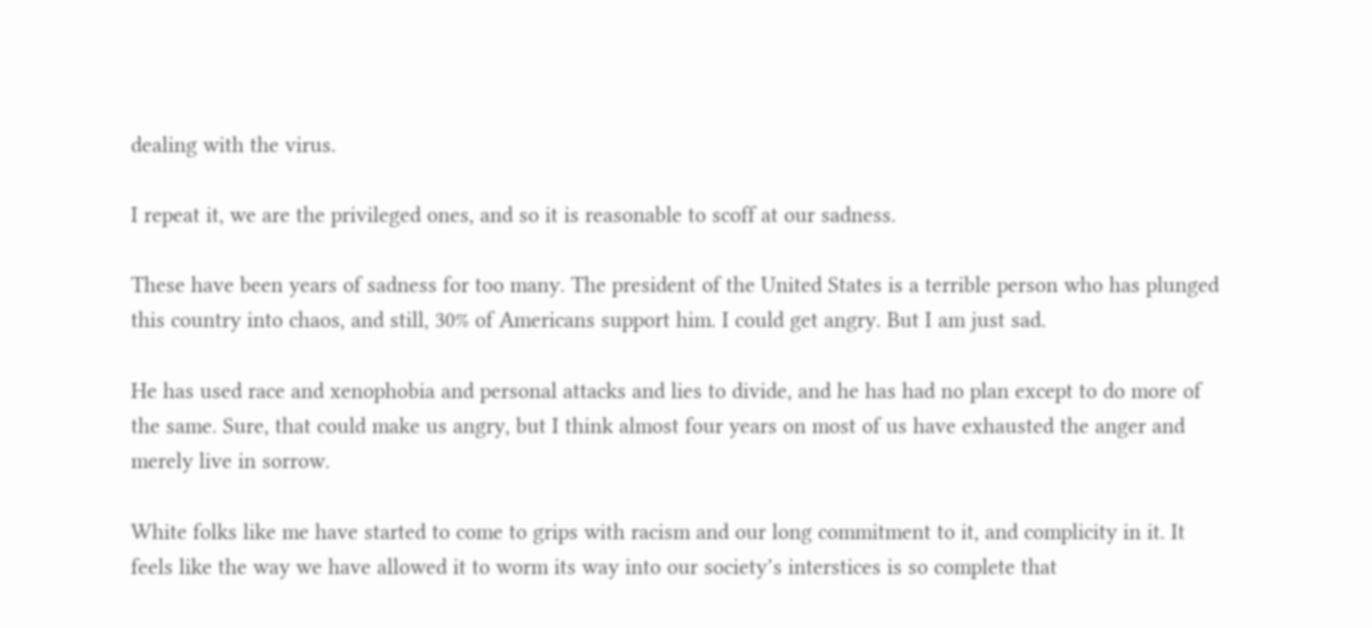dealing with the virus.

I repeat it, we are the privileged ones, and so it is reasonable to scoff at our sadness.

These have been years of sadness for too many. The president of the United States is a terrible person who has plunged this country into chaos, and still, 30% of Americans support him. I could get angry. But I am just sad.

He has used race and xenophobia and personal attacks and lies to divide, and he has had no plan except to do more of the same. Sure, that could make us angry, but I think almost four years on most of us have exhausted the anger and merely live in sorrow.

White folks like me have started to come to grips with racism and our long commitment to it, and complicity in it. It feels like the way we have allowed it to worm its way into our society’s interstices is so complete that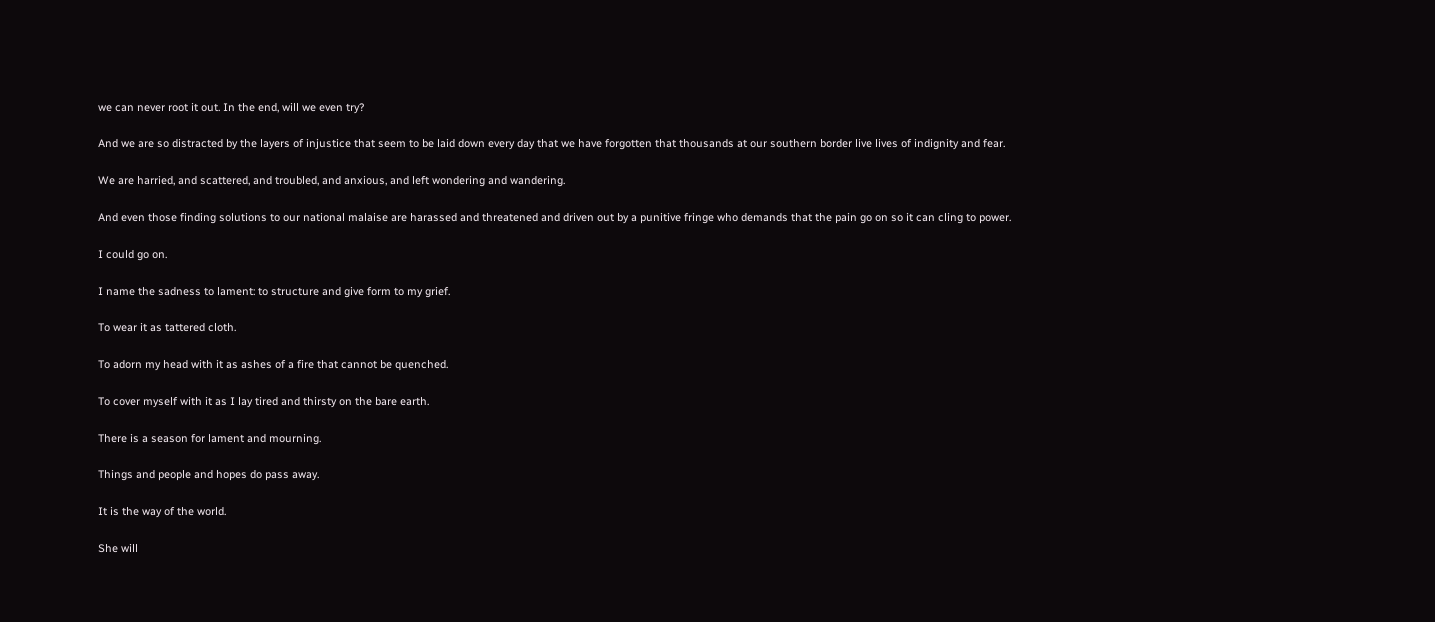we can never root it out. In the end, will we even try?

And we are so distracted by the layers of injustice that seem to be laid down every day that we have forgotten that thousands at our southern border live lives of indignity and fear.

We are harried, and scattered, and troubled, and anxious, and left wondering and wandering.

And even those finding solutions to our national malaise are harassed and threatened and driven out by a punitive fringe who demands that the pain go on so it can cling to power.

I could go on.

I name the sadness to lament: to structure and give form to my grief.

To wear it as tattered cloth.

To adorn my head with it as ashes of a fire that cannot be quenched.

To cover myself with it as I lay tired and thirsty on the bare earth.

There is a season for lament and mourning.

Things and people and hopes do pass away.

It is the way of the world.

She will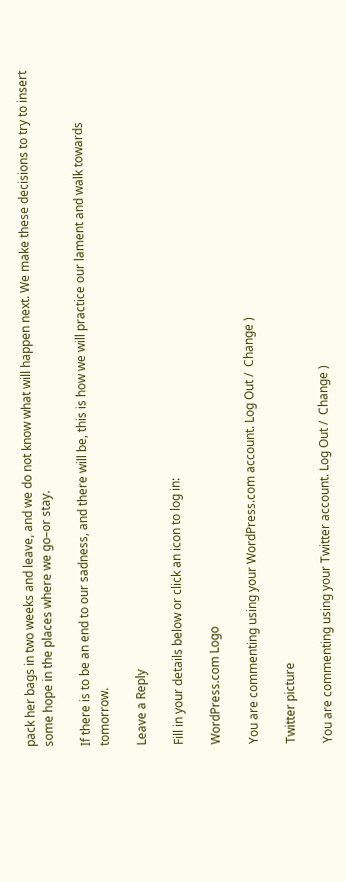pack her bags in two weeks and leave, and we do not know what will happen next. We make these decisions to try to insert some hope in the places where we go–or stay.

If there is to be an end to our sadness, and there will be, this is how we will practice our lament and walk towards tomorrow.

Leave a Reply

Fill in your details below or click an icon to log in:

WordPress.com Logo

You are commenting using your WordPress.com account. Log Out /  Change )

Twitter picture

You are commenting using your Twitter account. Log Out /  Change )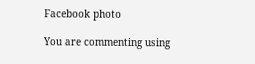Facebook photo

You are commenting using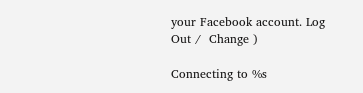your Facebook account. Log Out /  Change )

Connecting to %s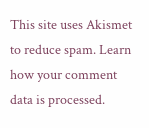This site uses Akismet to reduce spam. Learn how your comment data is processed.